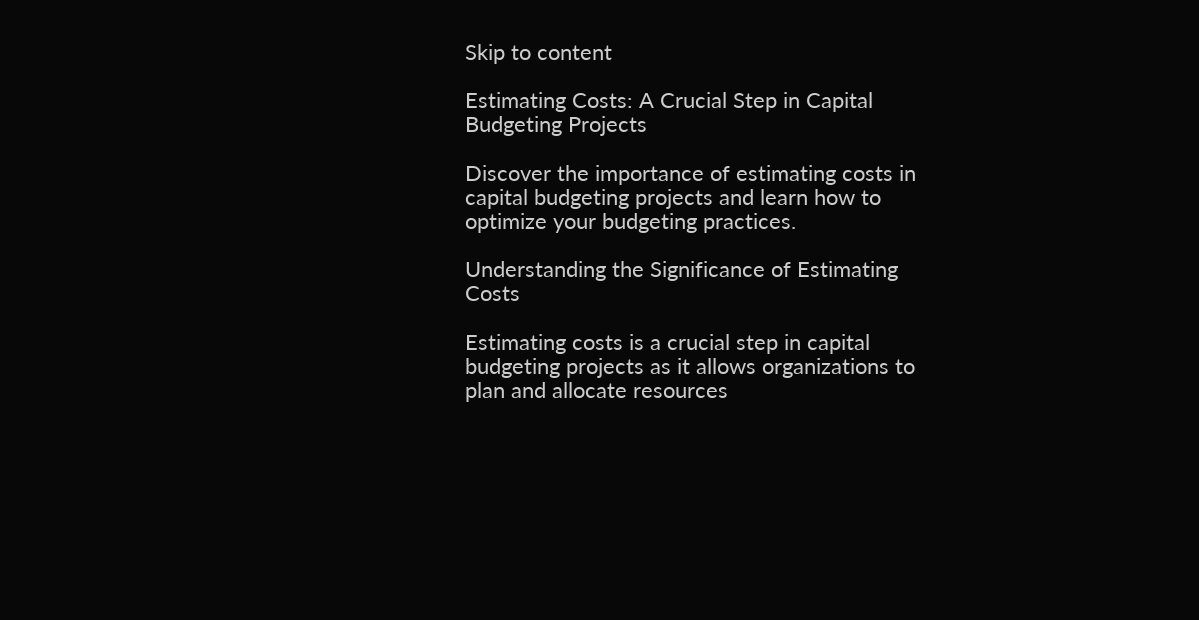Skip to content

Estimating Costs: A Crucial Step in Capital Budgeting Projects

Discover the importance of estimating costs in capital budgeting projects and learn how to optimize your budgeting practices.

Understanding the Significance of Estimating Costs

Estimating costs is a crucial step in capital budgeting projects as it allows organizations to plan and allocate resources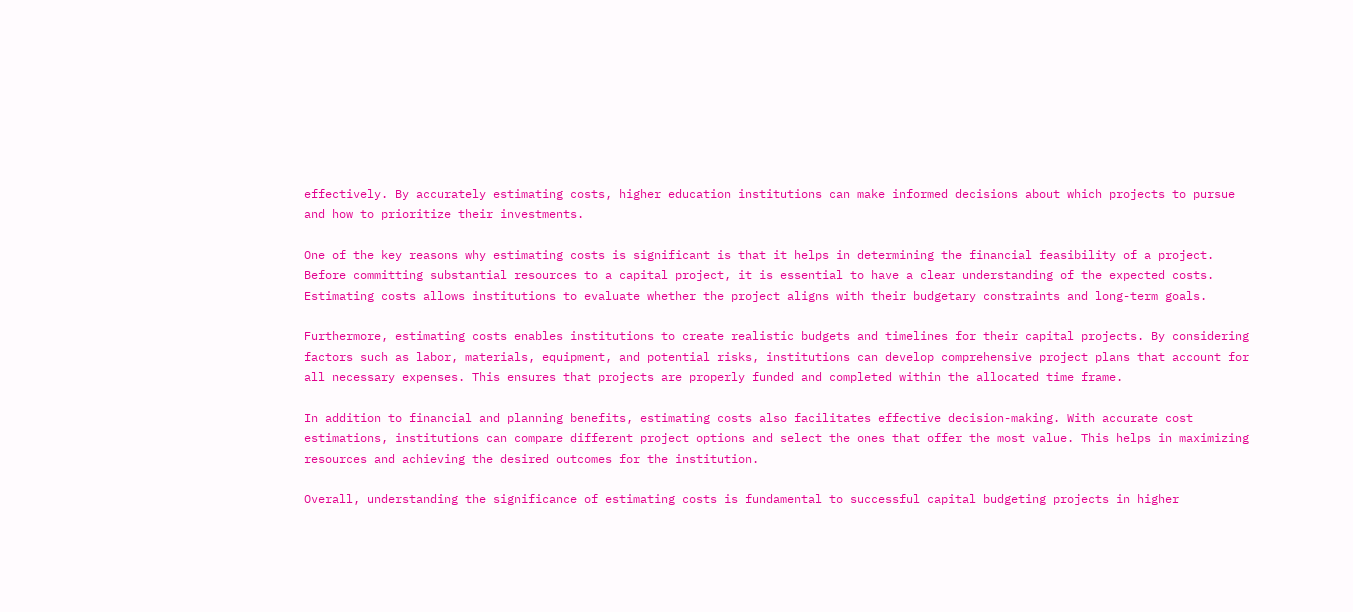effectively. By accurately estimating costs, higher education institutions can make informed decisions about which projects to pursue and how to prioritize their investments.

One of the key reasons why estimating costs is significant is that it helps in determining the financial feasibility of a project. Before committing substantial resources to a capital project, it is essential to have a clear understanding of the expected costs. Estimating costs allows institutions to evaluate whether the project aligns with their budgetary constraints and long-term goals.

Furthermore, estimating costs enables institutions to create realistic budgets and timelines for their capital projects. By considering factors such as labor, materials, equipment, and potential risks, institutions can develop comprehensive project plans that account for all necessary expenses. This ensures that projects are properly funded and completed within the allocated time frame.

In addition to financial and planning benefits, estimating costs also facilitates effective decision-making. With accurate cost estimations, institutions can compare different project options and select the ones that offer the most value. This helps in maximizing resources and achieving the desired outcomes for the institution.

Overall, understanding the significance of estimating costs is fundamental to successful capital budgeting projects in higher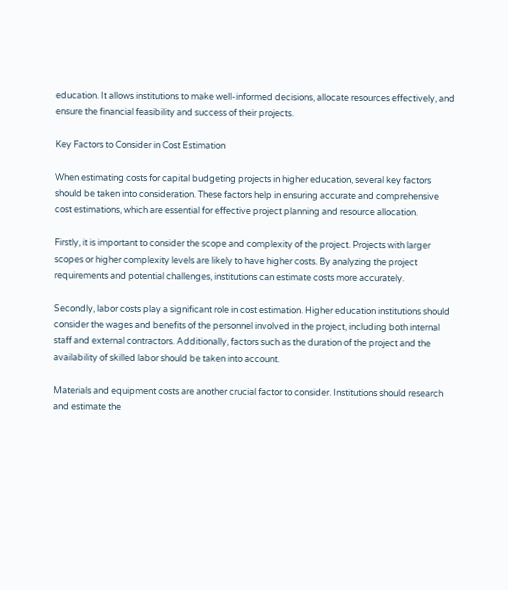education. It allows institutions to make well-informed decisions, allocate resources effectively, and ensure the financial feasibility and success of their projects.

Key Factors to Consider in Cost Estimation

When estimating costs for capital budgeting projects in higher education, several key factors should be taken into consideration. These factors help in ensuring accurate and comprehensive cost estimations, which are essential for effective project planning and resource allocation.

Firstly, it is important to consider the scope and complexity of the project. Projects with larger scopes or higher complexity levels are likely to have higher costs. By analyzing the project requirements and potential challenges, institutions can estimate costs more accurately.

Secondly, labor costs play a significant role in cost estimation. Higher education institutions should consider the wages and benefits of the personnel involved in the project, including both internal staff and external contractors. Additionally, factors such as the duration of the project and the availability of skilled labor should be taken into account.

Materials and equipment costs are another crucial factor to consider. Institutions should research and estimate the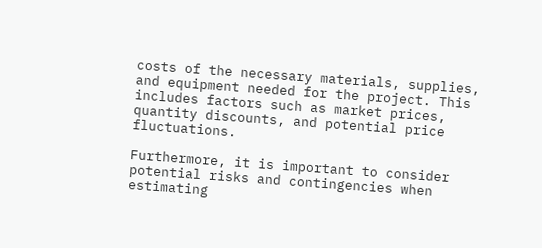costs of the necessary materials, supplies, and equipment needed for the project. This includes factors such as market prices, quantity discounts, and potential price fluctuations.

Furthermore, it is important to consider potential risks and contingencies when estimating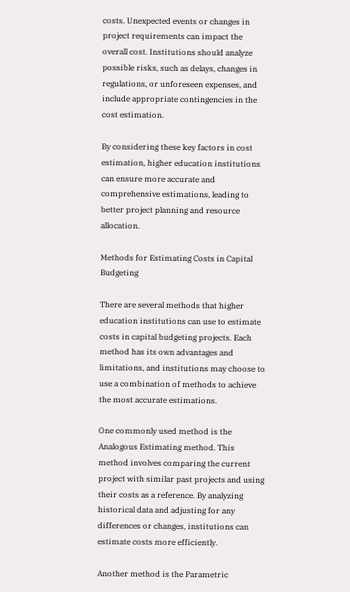costs. Unexpected events or changes in project requirements can impact the overall cost. Institutions should analyze possible risks, such as delays, changes in regulations, or unforeseen expenses, and include appropriate contingencies in the cost estimation.

By considering these key factors in cost estimation, higher education institutions can ensure more accurate and comprehensive estimations, leading to better project planning and resource allocation.

Methods for Estimating Costs in Capital Budgeting

There are several methods that higher education institutions can use to estimate costs in capital budgeting projects. Each method has its own advantages and limitations, and institutions may choose to use a combination of methods to achieve the most accurate estimations.

One commonly used method is the Analogous Estimating method. This method involves comparing the current project with similar past projects and using their costs as a reference. By analyzing historical data and adjusting for any differences or changes, institutions can estimate costs more efficiently.

Another method is the Parametric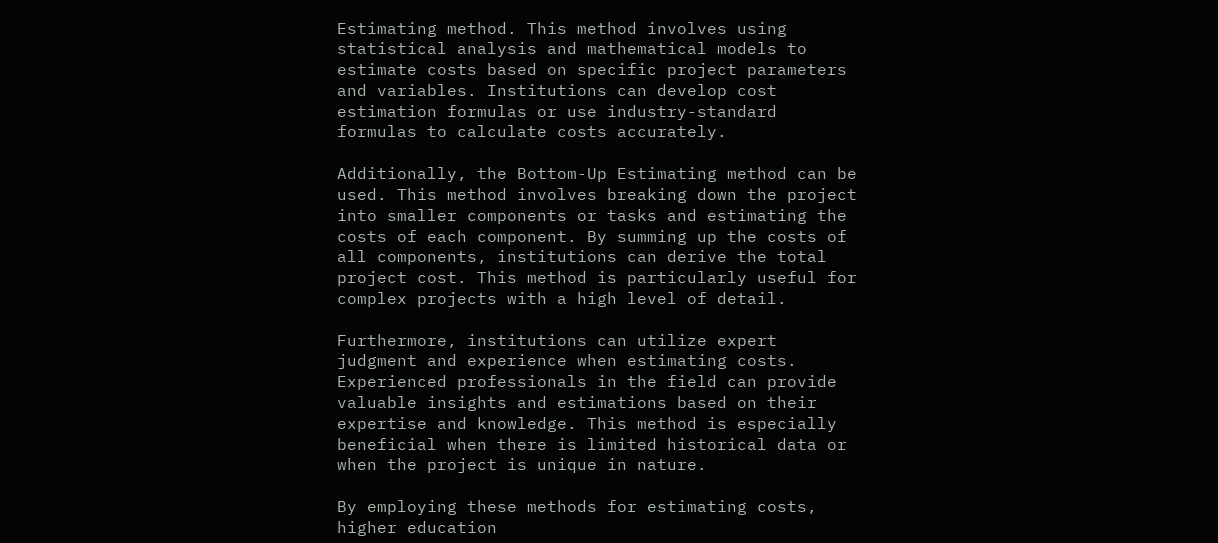Estimating method. This method involves using statistical analysis and mathematical models to estimate costs based on specific project parameters and variables. Institutions can develop cost estimation formulas or use industry-standard formulas to calculate costs accurately.

Additionally, the Bottom-Up Estimating method can be used. This method involves breaking down the project into smaller components or tasks and estimating the costs of each component. By summing up the costs of all components, institutions can derive the total project cost. This method is particularly useful for complex projects with a high level of detail.

Furthermore, institutions can utilize expert judgment and experience when estimating costs. Experienced professionals in the field can provide valuable insights and estimations based on their expertise and knowledge. This method is especially beneficial when there is limited historical data or when the project is unique in nature.

By employing these methods for estimating costs, higher education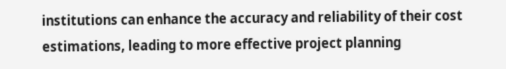institutions can enhance the accuracy and reliability of their cost estimations, leading to more effective project planning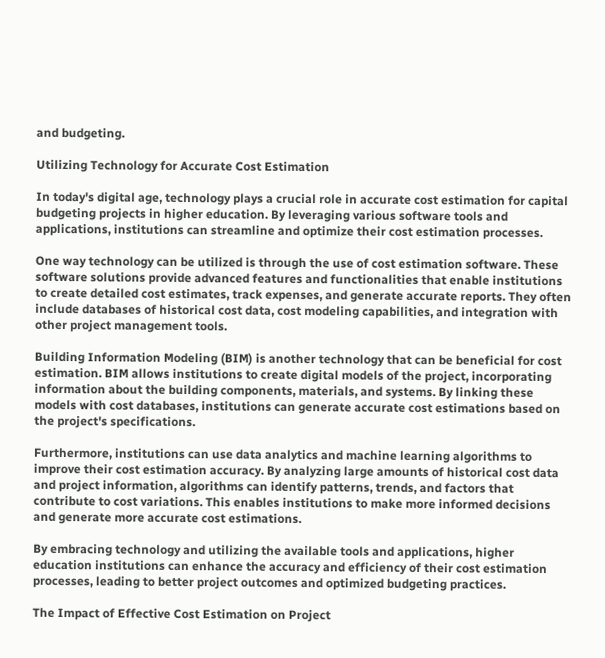and budgeting.

Utilizing Technology for Accurate Cost Estimation

In today's digital age, technology plays a crucial role in accurate cost estimation for capital budgeting projects in higher education. By leveraging various software tools and applications, institutions can streamline and optimize their cost estimation processes.

One way technology can be utilized is through the use of cost estimation software. These software solutions provide advanced features and functionalities that enable institutions to create detailed cost estimates, track expenses, and generate accurate reports. They often include databases of historical cost data, cost modeling capabilities, and integration with other project management tools.

Building Information Modeling (BIM) is another technology that can be beneficial for cost estimation. BIM allows institutions to create digital models of the project, incorporating information about the building components, materials, and systems. By linking these models with cost databases, institutions can generate accurate cost estimations based on the project's specifications.

Furthermore, institutions can use data analytics and machine learning algorithms to improve their cost estimation accuracy. By analyzing large amounts of historical cost data and project information, algorithms can identify patterns, trends, and factors that contribute to cost variations. This enables institutions to make more informed decisions and generate more accurate cost estimations.

By embracing technology and utilizing the available tools and applications, higher education institutions can enhance the accuracy and efficiency of their cost estimation processes, leading to better project outcomes and optimized budgeting practices.

The Impact of Effective Cost Estimation on Project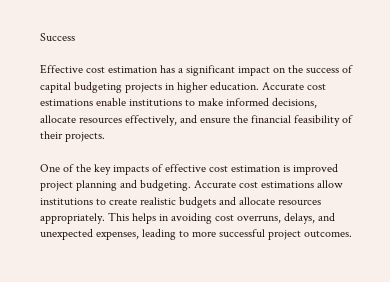Success

Effective cost estimation has a significant impact on the success of capital budgeting projects in higher education. Accurate cost estimations enable institutions to make informed decisions, allocate resources effectively, and ensure the financial feasibility of their projects.

One of the key impacts of effective cost estimation is improved project planning and budgeting. Accurate cost estimations allow institutions to create realistic budgets and allocate resources appropriately. This helps in avoiding cost overruns, delays, and unexpected expenses, leading to more successful project outcomes.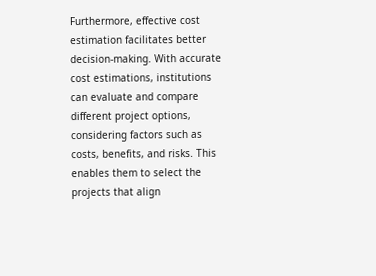Furthermore, effective cost estimation facilitates better decision-making. With accurate cost estimations, institutions can evaluate and compare different project options, considering factors such as costs, benefits, and risks. This enables them to select the projects that align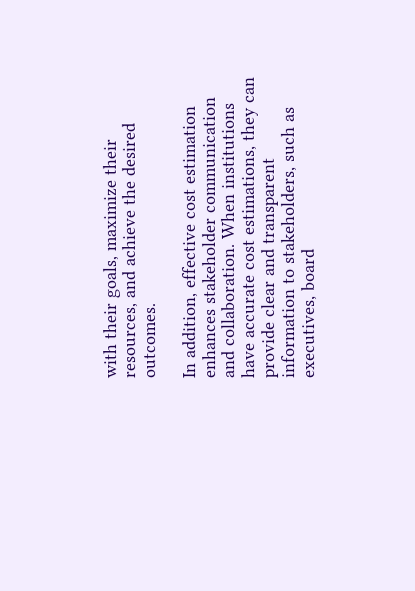with their goals, maximize their resources, and achieve the desired outcomes.

In addition, effective cost estimation enhances stakeholder communication and collaboration. When institutions have accurate cost estimations, they can provide clear and transparent information to stakeholders, such as executives, board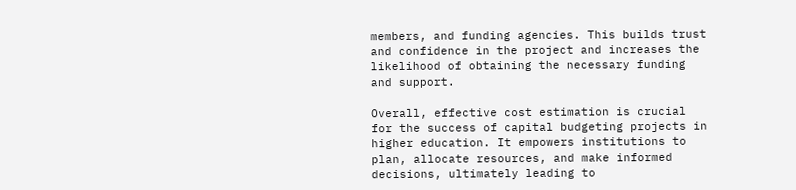members, and funding agencies. This builds trust and confidence in the project and increases the likelihood of obtaining the necessary funding and support.

Overall, effective cost estimation is crucial for the success of capital budgeting projects in higher education. It empowers institutions to plan, allocate resources, and make informed decisions, ultimately leading to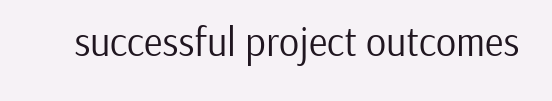successful project outcomes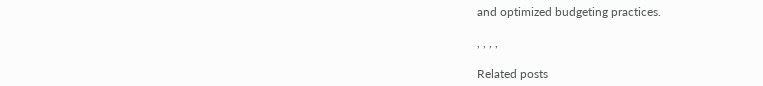and optimized budgeting practices.

, , , ,

Related posts